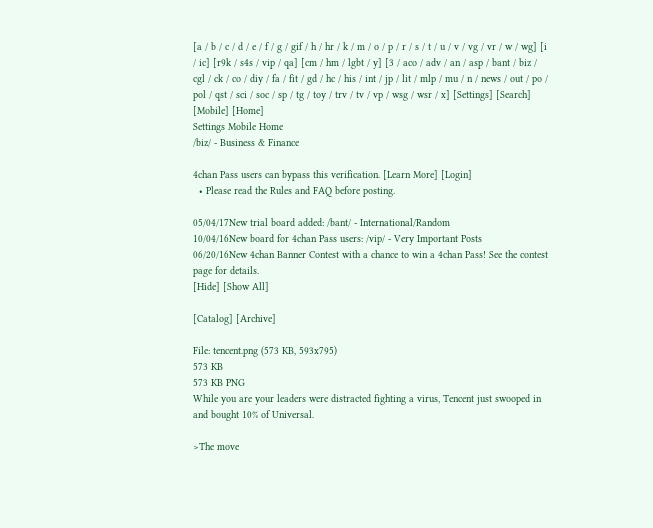[a / b / c / d / e / f / g / gif / h / hr / k / m / o / p / r / s / t / u / v / vg / vr / w / wg] [i / ic] [r9k / s4s / vip / qa] [cm / hm / lgbt / y] [3 / aco / adv / an / asp / bant / biz / cgl / ck / co / diy / fa / fit / gd / hc / his / int / jp / lit / mlp / mu / n / news / out / po / pol / qst / sci / soc / sp / tg / toy / trv / tv / vp / wsg / wsr / x] [Settings] [Search] [Mobile] [Home]
Settings Mobile Home
/biz/ - Business & Finance

4chan Pass users can bypass this verification. [Learn More] [Login]
  • Please read the Rules and FAQ before posting.

05/04/17New trial board added: /bant/ - International/Random
10/04/16New board for 4chan Pass users: /vip/ - Very Important Posts
06/20/16New 4chan Banner Contest with a chance to win a 4chan Pass! See the contest page for details.
[Hide] [Show All]

[Catalog] [Archive]

File: tencent.png (573 KB, 593x795)
573 KB
573 KB PNG
While you are your leaders were distracted fighting a virus, Tencent just swooped in and bought 10% of Universal.

>The move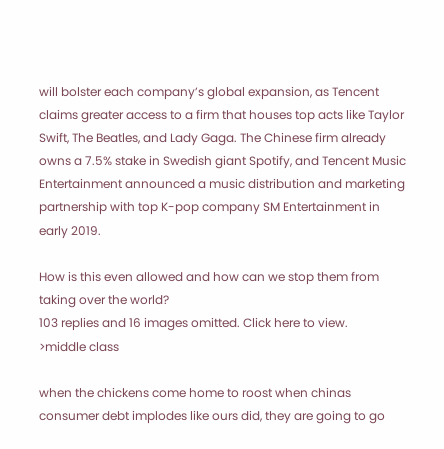will bolster each company’s global expansion, as Tencent claims greater access to a firm that houses top acts like Taylor Swift, The Beatles, and Lady Gaga. The Chinese firm already owns a 7.5% stake in Swedish giant Spotify, and Tencent Music Entertainment announced a music distribution and marketing partnership with top K-pop company SM Entertainment in early 2019.

How is this even allowed and how can we stop them from taking over the world?
103 replies and 16 images omitted. Click here to view.
>middle class

when the chickens come home to roost when chinas consumer debt implodes like ours did, they are going to go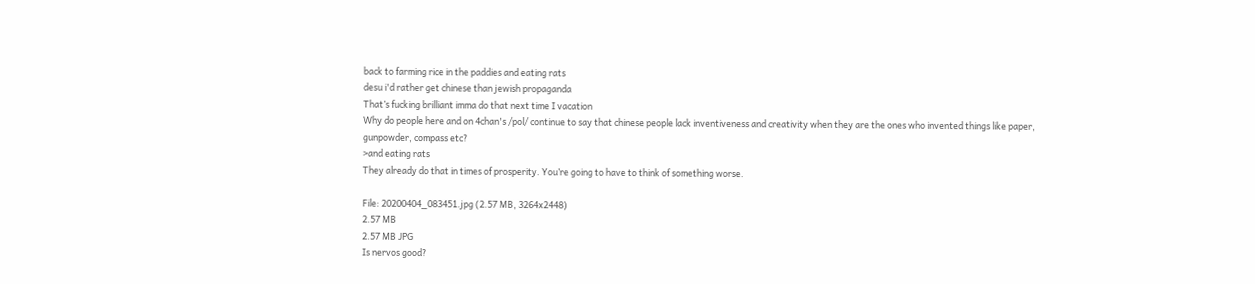back to farming rice in the paddies and eating rats
desu i'd rather get chinese than jewish propaganda
That’s fucking brilliant imma do that next time I vacation
Why do people here and on 4chan's /pol/ continue to say that chinese people lack inventiveness and creativity when they are the ones who invented things like paper, gunpowder, compass etc?
>and eating rats
They already do that in times of prosperity. You’re going to have to think of something worse.

File: 20200404_083451.jpg (2.57 MB, 3264x2448)
2.57 MB
2.57 MB JPG
Is nervos good?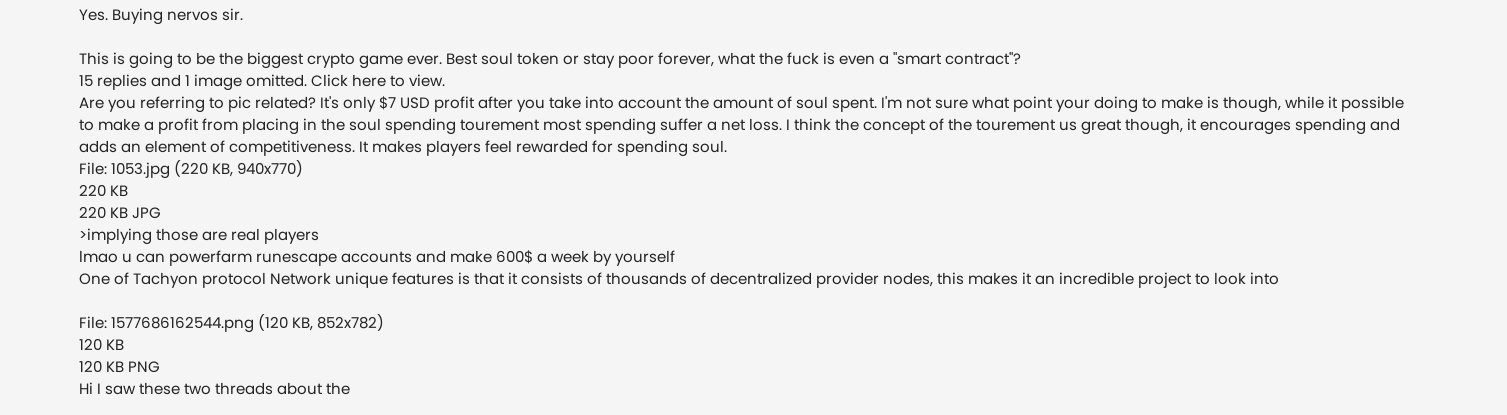Yes. Buying nervos sir.

This is going to be the biggest crypto game ever. Best soul token or stay poor forever, what the fuck is even a "smart contract"?
15 replies and 1 image omitted. Click here to view.
Are you referring to pic related? It's only $7 USD profit after you take into account the amount of soul spent. I'm not sure what point your doing to make is though, while it possible to make a profit from placing in the soul spending tourement most spending suffer a net loss. I think the concept of the tourement us great though, it encourages spending and adds an element of competitiveness. It makes players feel rewarded for spending soul.
File: 1053.jpg (220 KB, 940x770)
220 KB
220 KB JPG
>implying those are real players
lmao u can powerfarm runescape accounts and make 600$ a week by yourself
One of Tachyon protocol Network unique features is that it consists of thousands of decentralized provider nodes, this makes it an incredible project to look into

File: 1577686162544.png (120 KB, 852x782)
120 KB
120 KB PNG
Hi I saw these two threads about the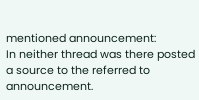mentioned announcement:
In neither thread was there posted a source to the referred to announcement.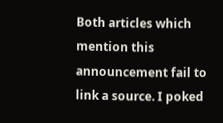Both articles which mention this announcement fail to link a source. I poked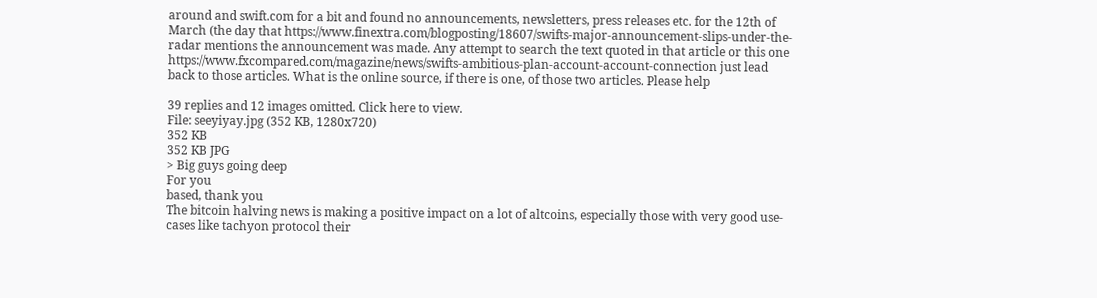around and swift.com for a bit and found no announcements, newsletters, press releases etc. for the 12th of March (the day that https://www.finextra.com/blogposting/18607/swifts-major-announcement-slips-under-the-radar mentions the announcement was made. Any attempt to search the text quoted in that article or this one https://www.fxcompared.com/magazine/news/swifts-ambitious-plan-account-account-connection just lead back to those articles. What is the online source, if there is one, of those two articles. Please help

39 replies and 12 images omitted. Click here to view.
File: seeyiyay.jpg (352 KB, 1280x720)
352 KB
352 KB JPG
> Big guys going deep
For you
based, thank you
The bitcoin halving news is making a positive impact on a lot of altcoins, especially those with very good use-cases like tachyon protocol their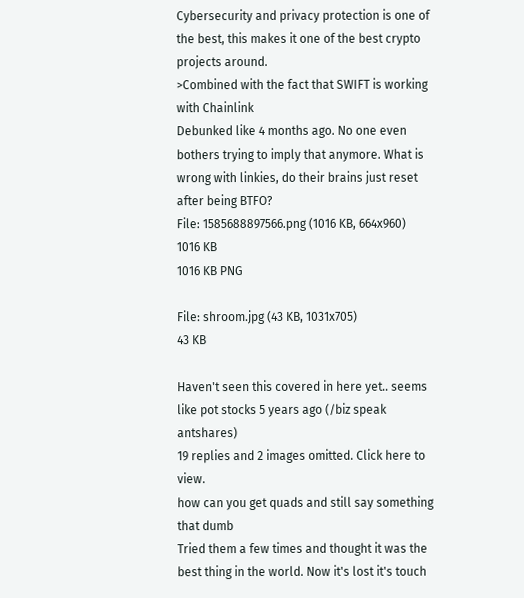Cybersecurity and privacy protection is one of the best, this makes it one of the best crypto projects around.
>Combined with the fact that SWIFT is working with Chainlink
Debunked like 4 months ago. No one even bothers trying to imply that anymore. What is wrong with linkies, do their brains just reset after being BTFO?
File: 1585688897566.png (1016 KB, 664x960)
1016 KB
1016 KB PNG

File: shroom.jpg (43 KB, 1031x705)
43 KB

Haven't seen this covered in here yet.. seems like pot stocks 5 years ago (/biz speak antshares)
19 replies and 2 images omitted. Click here to view.
how can you get quads and still say something that dumb
Tried them a few times and thought it was the best thing in the world. Now it's lost it's touch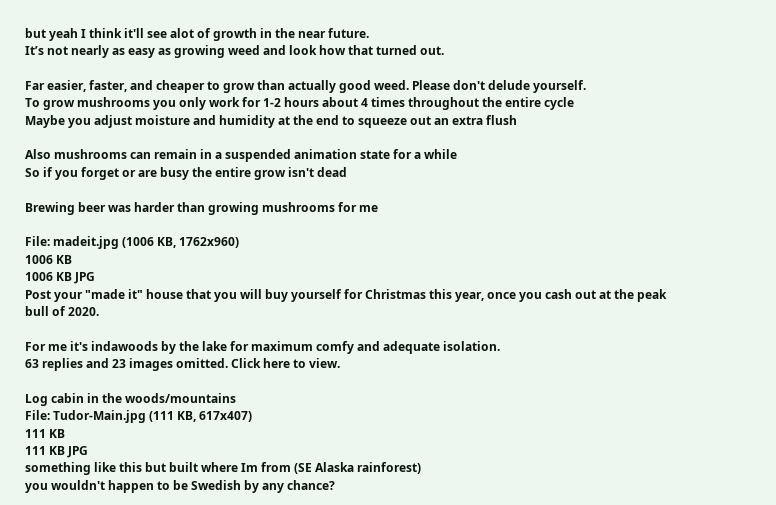but yeah I think it'll see alot of growth in the near future.
It’s not nearly as easy as growing weed and look how that turned out.

Far easier, faster, and cheaper to grow than actually good weed. Please don't delude yourself.
To grow mushrooms you only work for 1-2 hours about 4 times throughout the entire cycle
Maybe you adjust moisture and humidity at the end to squeeze out an extra flush

Also mushrooms can remain in a suspended animation state for a while
So if you forget or are busy the entire grow isn't dead

Brewing beer was harder than growing mushrooms for me

File: madeit.jpg (1006 KB, 1762x960)
1006 KB
1006 KB JPG
Post your "made it" house that you will buy yourself for Christmas this year, once you cash out at the peak bull of 2020.

For me it's indawoods by the lake for maximum comfy and adequate isolation.
63 replies and 23 images omitted. Click here to view.

Log cabin in the woods/mountains
File: Tudor-Main.jpg (111 KB, 617x407)
111 KB
111 KB JPG
something like this but built where Im from (SE Alaska rainforest)
you wouldn't happen to be Swedish by any chance?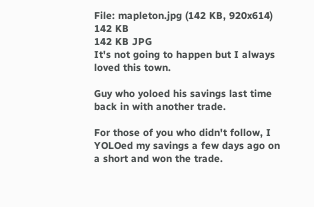File: mapleton.jpg (142 KB, 920x614)
142 KB
142 KB JPG
It's not going to happen but I always loved this town.

Guy who yoloed his savings last time back in with another trade.

For those of you who didn't follow, I YOLOed my savings a few days ago on a short and won the trade.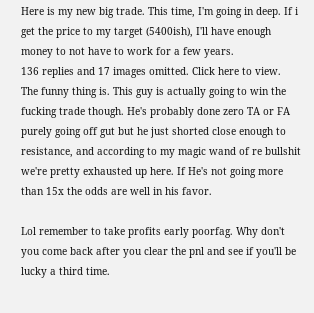Here is my new big trade. This time, I'm going in deep. If i get the price to my target (5400ish), I'll have enough money to not have to work for a few years.
136 replies and 17 images omitted. Click here to view.
The funny thing is. This guy is actually going to win the fucking trade though. He's probably done zero TA or FA purely going off gut but he just shorted close enough to resistance, and according to my magic wand of re bullshit we're pretty exhausted up here. If He's not going more than 15x the odds are well in his favor.

Lol remember to take profits early poorfag. Why don't you come back after you clear the pnl and see if you'll be lucky a third time.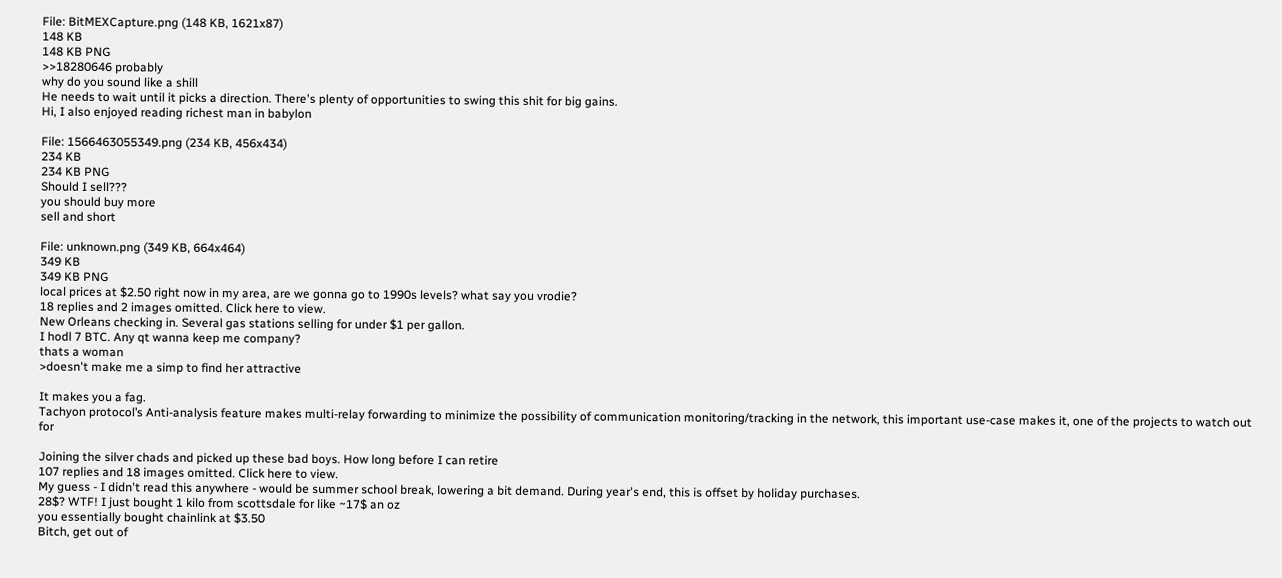File: BitMEXCapture.png (148 KB, 1621x87)
148 KB
148 KB PNG
>>18280646 probably
why do you sound like a shill
He needs to wait until it picks a direction. There's plenty of opportunities to swing this shit for big gains.
Hi, I also enjoyed reading richest man in babylon

File: 1566463055349.png (234 KB, 456x434)
234 KB
234 KB PNG
Should I sell???
you should buy more
sell and short

File: unknown.png (349 KB, 664x464)
349 KB
349 KB PNG
local prices at $2.50 right now in my area, are we gonna go to 1990s levels? what say you vrodie?
18 replies and 2 images omitted. Click here to view.
New Orleans checking in. Several gas stations selling for under $1 per gallon.
I hodl 7 BTC. Any qt wanna keep me company?
thats a woman
>doesn't make me a simp to find her attractive

It makes you a fag.
Tachyon protocol’s Anti-analysis feature makes multi-relay forwarding to minimize the possibility of communication monitoring/tracking in the network, this important use-case makes it, one of the projects to watch out for

Joining the silver chads and picked up these bad boys. How long before I can retire
107 replies and 18 images omitted. Click here to view.
My guess - I didn't read this anywhere - would be summer school break, lowering a bit demand. During year's end, this is offset by holiday purchases.
28$? WTF! I just bought 1 kilo from scottsdale for like ~17$ an oz
you essentially bought chainlink at $3.50
Bitch, get out of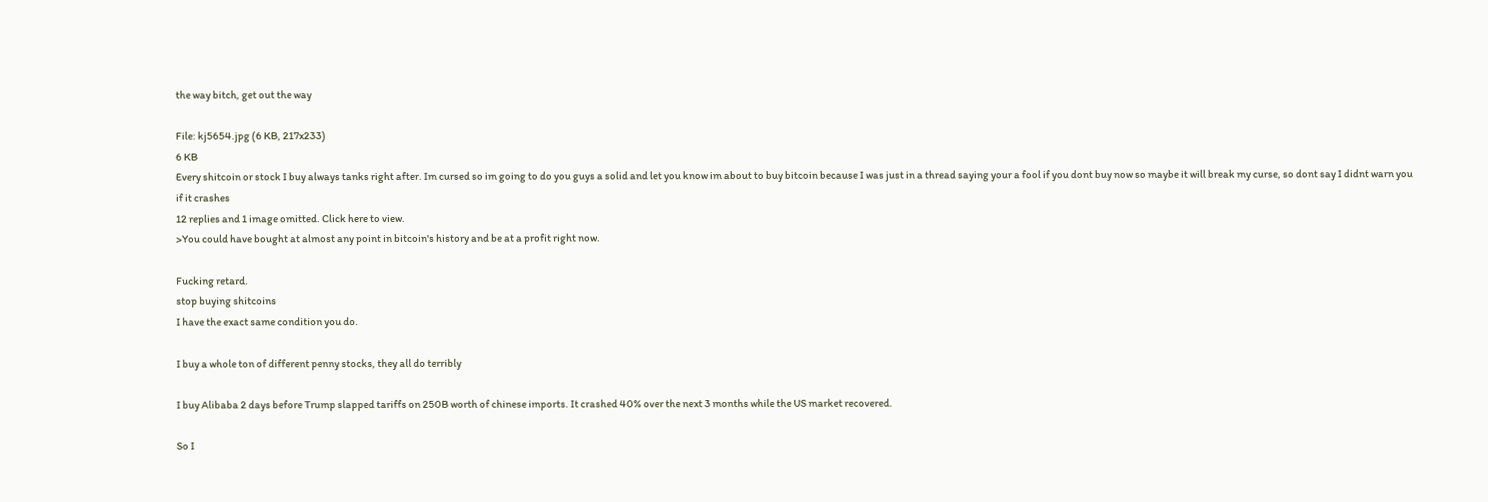the way bitch, get out the way

File: kj5654.jpg (6 KB, 217x233)
6 KB
Every shitcoin or stock I buy always tanks right after. Im cursed so im going to do you guys a solid and let you know im about to buy bitcoin because I was just in a thread saying your a fool if you dont buy now so maybe it will break my curse, so dont say I didnt warn you if it crashes
12 replies and 1 image omitted. Click here to view.
>You could have bought at almost any point in bitcoin's history and be at a profit right now.

Fucking retard.
stop buying shitcoins
I have the exact same condition you do.

I buy a whole ton of different penny stocks, they all do terribly

I buy Alibaba 2 days before Trump slapped tariffs on 250B worth of chinese imports. It crashed 40% over the next 3 months while the US market recovered.

So I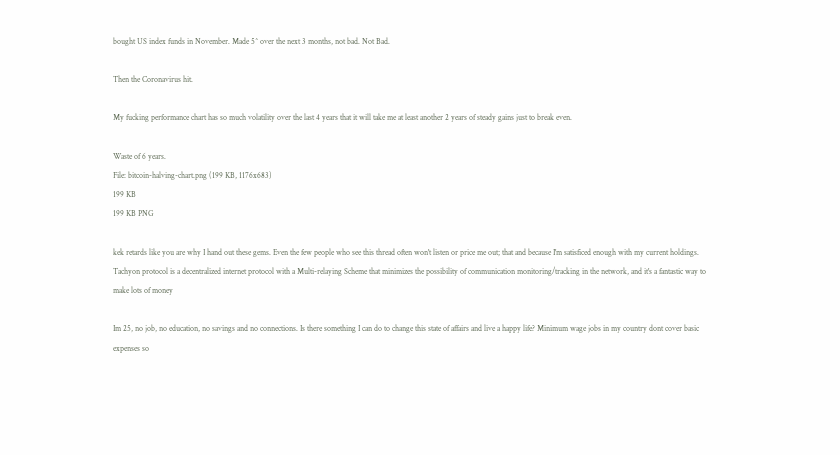bought US index funds in November. Made 5^ over the next 3 months, not bad. Not Bad.

Then the Coronavirus hit.

My fucking performance chart has so much volatility over the last 4 years that it will take me at least another 2 years of steady gains just to break even.

Waste of 6 years.
File: bitcoin-halving-chart.png (199 KB, 1176x683)
199 KB
199 KB PNG

kek retards like you are why I hand out these gems. Even the few people who see this thread often won't listen or price me out; that and because I'm satisficed enough with my current holdings.
Tachyon protocol is a decentralized internet protocol with a Multi-relaying Scheme that minimizes the possibility of communication monitoring/tracking in the network, and it's a fantastic way to make lots of money

Im 25, no job, no education, no savings and no connections. Is there something I can do to change this state of affairs and live a happy life? Minimum wage jobs in my country dont cover basic expenses so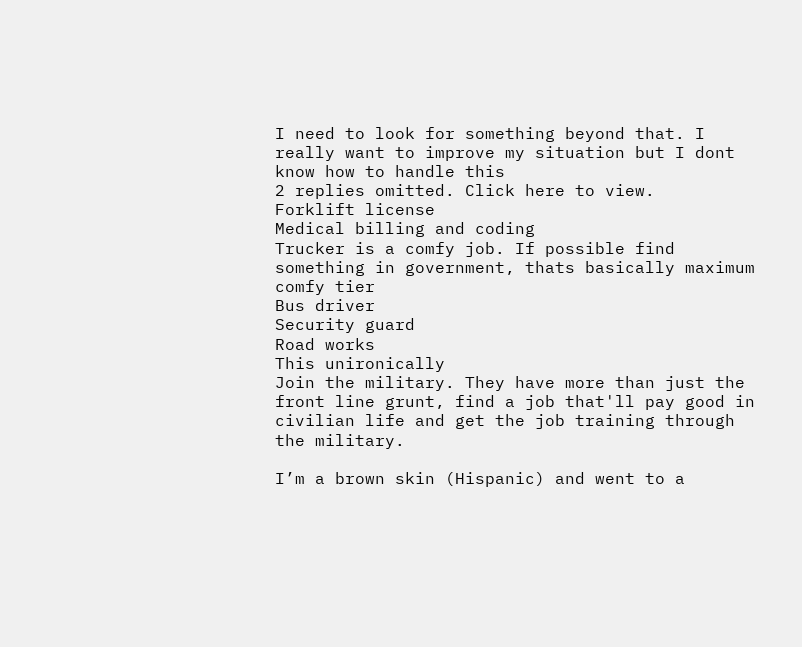I need to look for something beyond that. I really want to improve my situation but I dont know how to handle this
2 replies omitted. Click here to view.
Forklift license
Medical billing and coding
Trucker is a comfy job. If possible find something in government, thats basically maximum comfy tier
Bus driver
Security guard
Road works
This unironically
Join the military. They have more than just the front line grunt, find a job that'll pay good in civilian life and get the job training through the military.

I’m a brown skin (Hispanic) and went to a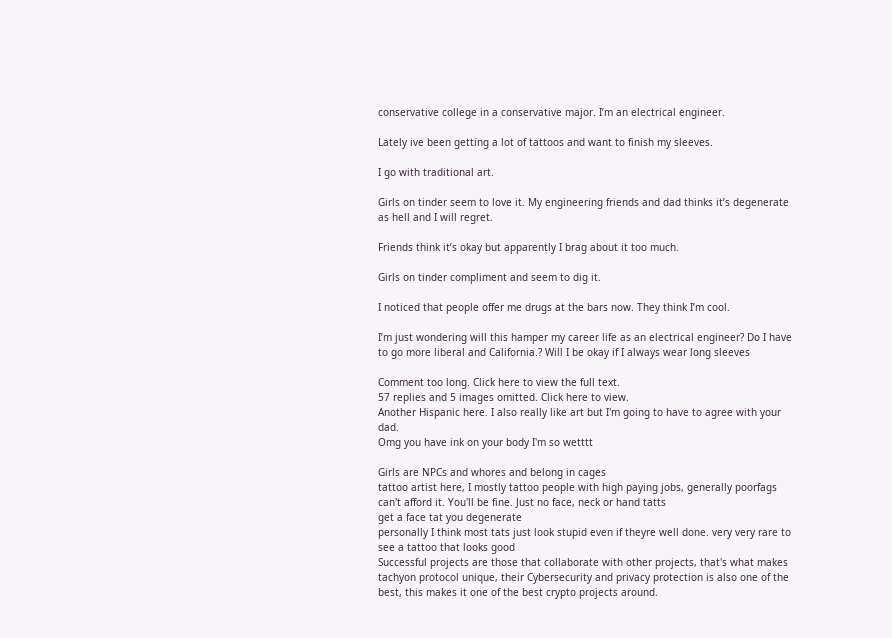conservative college in a conservative major. I’m an electrical engineer.

Lately ive been getting a lot of tattoos and want to finish my sleeves.

I go with traditional art.

Girls on tinder seem to love it. My engineering friends and dad thinks it’s degenerate as hell and I will regret.

Friends think it’s okay but apparently I brag about it too much.

Girls on tinder compliment and seem to dig it.

I noticed that people offer me drugs at the bars now. They think I’m cool.

I’m just wondering will this hamper my career life as an electrical engineer? Do I have to go more liberal and California.? Will I be okay if I always wear long sleeves

Comment too long. Click here to view the full text.
57 replies and 5 images omitted. Click here to view.
Another Hispanic here. I also really like art but I'm going to have to agree with your dad.
Omg you have ink on your body I'm so wetttt

Girls are NPCs and whores and belong in cages
tattoo artist here, I mostly tattoo people with high paying jobs, generally poorfags can't afford it. You'll be fine. Just no face, neck or hand tatts
get a face tat you degenerate
personally I think most tats just look stupid even if theyre well done. very very rare to see a tattoo that looks good
Successful projects are those that collaborate with other projects, that's what makes tachyon protocol unique, their Cybersecurity and privacy protection is also one of the best, this makes it one of the best crypto projects around.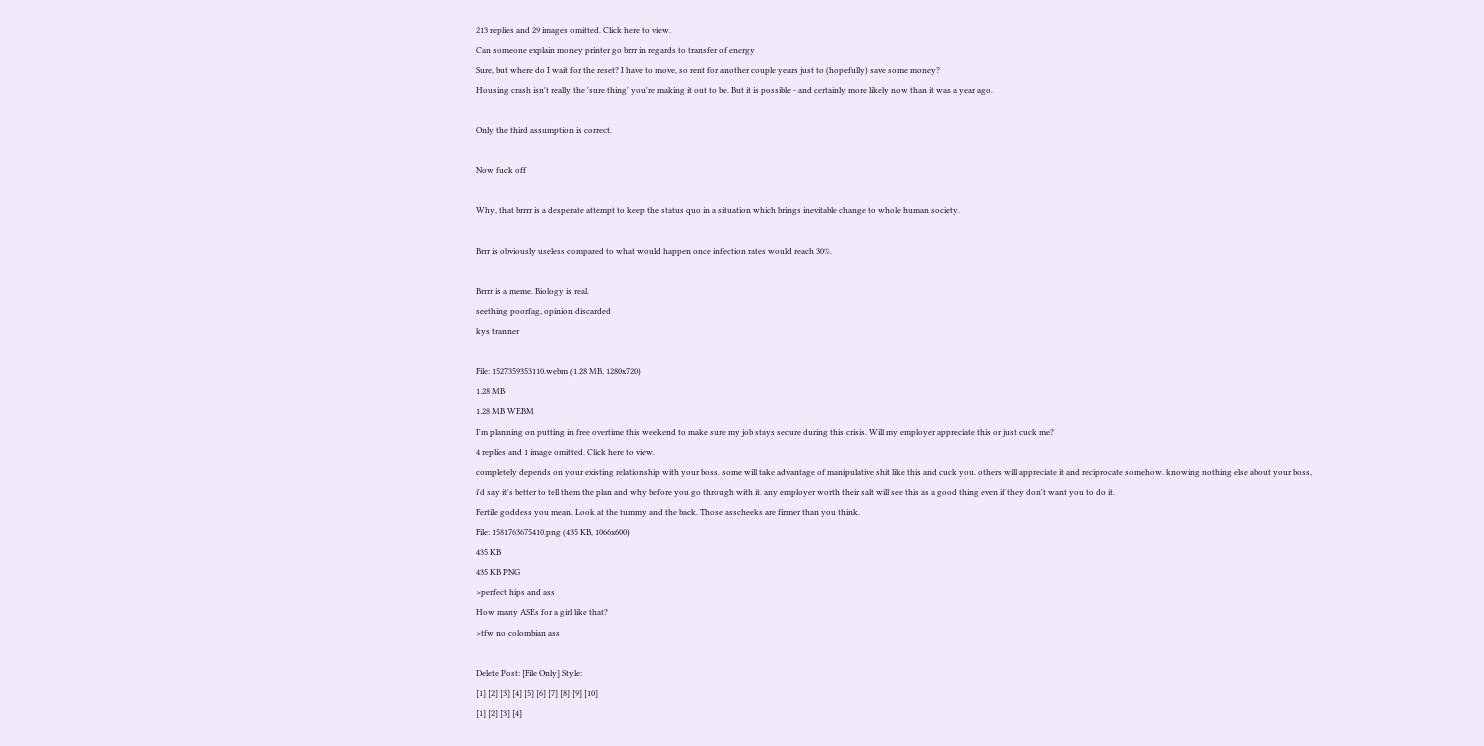213 replies and 29 images omitted. Click here to view.
Can someone explain money printer go brrr in regards to transfer of energy
Sure, but where do I wait for the reset? I have to move, so rent for another couple years just to (hopefully) save some money?
Housing crash isn't really the 'sure thing' you're making it out to be. But it is possible - and certainly more likely now than it was a year ago.

Only the third assumption is correct.

Now fuck off

Why, that brrrr is a desperate attempt to keep the status quo in a situation which brings inevitable change to whole human society.

Brrr is obviously useless compared to what would happen once infection rates would reach 30%.

Brrrr is a meme. Biology is real.
seething poorfag, opinion discarded
kys tranner

File: 1527359353110.webm (1.28 MB, 1280x720)
1.28 MB
1.28 MB WEBM
I'm planning on putting in free overtime this weekend to make sure my job stays secure during this crisis. Will my employer appreciate this or just cuck me?
4 replies and 1 image omitted. Click here to view.
completely depends on your existing relationship with your boss. some will take advantage of manipulative shit like this and cuck you. others will appreciate it and reciprocate somehow. knowing nothing else about your boss, i'd say it's better to tell them the plan and why before you go through with it. any employer worth their salt will see this as a good thing even if they don't want you to do it.
Fertile goddess you mean. Look at the tummy and the back. Those asscheeks are firmer than you think.
File: 1581763675410.png (435 KB, 1066x600)
435 KB
435 KB PNG
>perfect hips and ass
How many ASEs for a girl like that?
>tfw no colombian ass

Delete Post: [File Only] Style:
[1] [2] [3] [4] [5] [6] [7] [8] [9] [10]
[1] [2] [3] [4]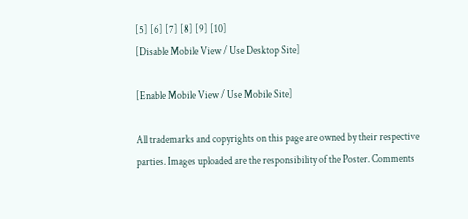[5] [6] [7] [8] [9] [10]
[Disable Mobile View / Use Desktop Site]

[Enable Mobile View / Use Mobile Site]

All trademarks and copyrights on this page are owned by their respective parties. Images uploaded are the responsibility of the Poster. Comments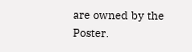are owned by the Poster.